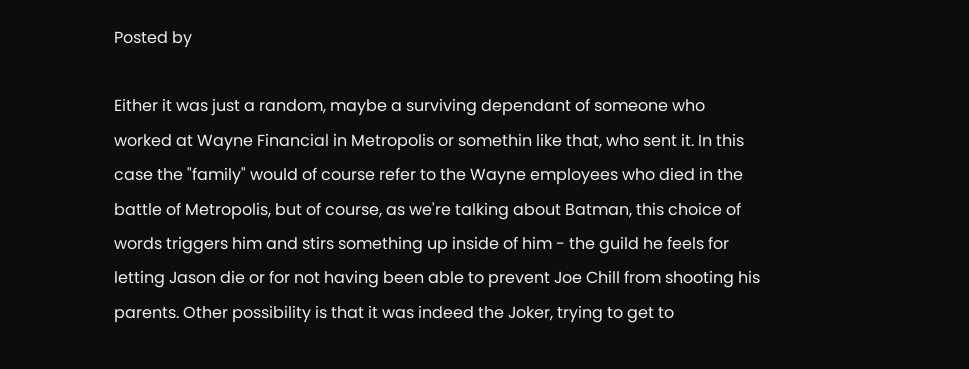Posted by

Either it was just a random, maybe a surviving dependant of someone who worked at Wayne Financial in Metropolis or somethin like that, who sent it. In this case the "family" would of course refer to the Wayne employees who died in the battle of Metropolis, but of course, as we're talking about Batman, this choice of words triggers him and stirs something up inside of him - the guild he feels for letting Jason die or for not having been able to prevent Joe Chill from shooting his parents. Other possibility is that it was indeed the Joker, trying to get to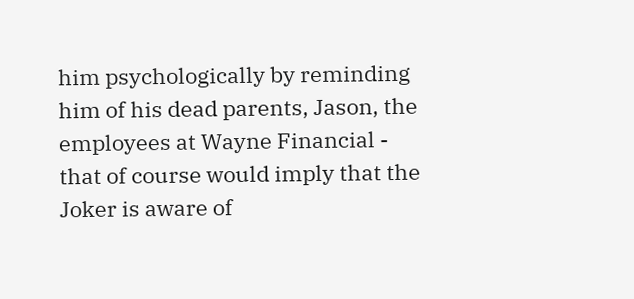him psychologically by reminding him of his dead parents, Jason, the employees at Wayne Financial - that of course would imply that the Joker is aware of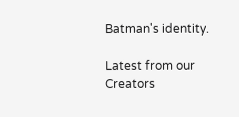Batman's identity.

Latest from our Creators